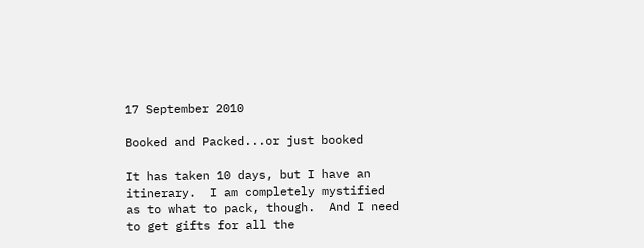17 September 2010

Booked and Packed...or just booked

It has taken 10 days, but I have an itinerary.  I am completely mystified as to what to pack, though.  And I need to get gifts for all the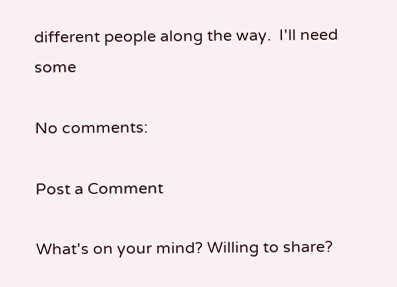different people along the way.  I'll need some

No comments:

Post a Comment

What's on your mind? Willing to share?